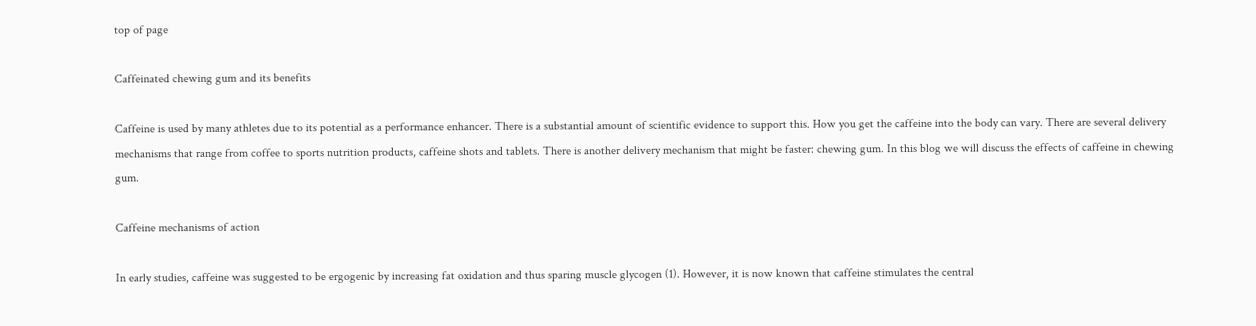top of page

Caffeinated chewing gum and its benefits

Caffeine is used by many athletes due to its potential as a performance enhancer. There is a substantial amount of scientific evidence to support this. How you get the caffeine into the body can vary. There are several delivery mechanisms that range from coffee to sports nutrition products, caffeine shots and tablets. There is another delivery mechanism that might be faster: chewing gum. In this blog we will discuss the effects of caffeine in chewing gum.

Caffeine mechanisms of action

In early studies, caffeine was suggested to be ergogenic by increasing fat oxidation and thus sparing muscle glycogen (1). However, it is now known that caffeine stimulates the central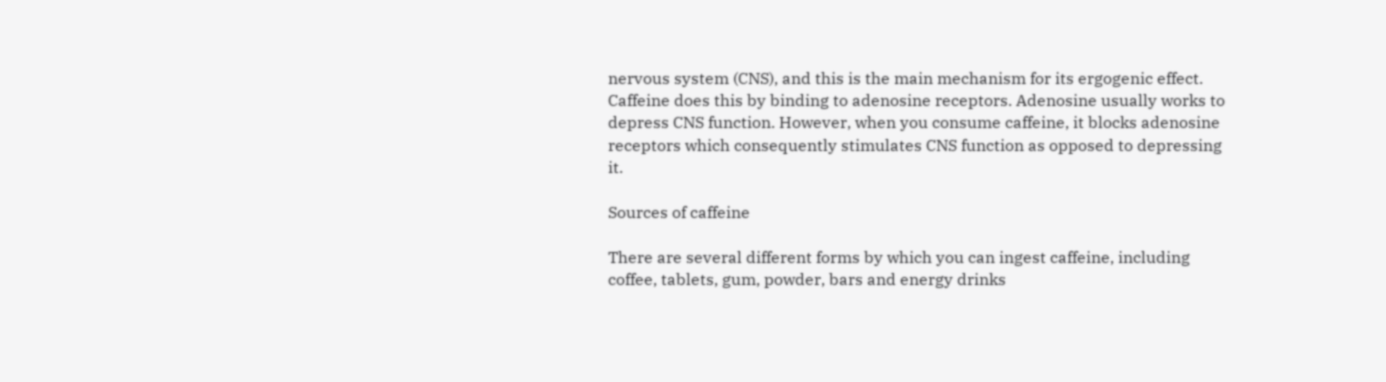nervous system (CNS), and this is the main mechanism for its ergogenic effect. Caffeine does this by binding to adenosine receptors. Adenosine usually works to depress CNS function. However, when you consume caffeine, it blocks adenosine receptors which consequently stimulates CNS function as opposed to depressing it.

Sources of caffeine

There are several different forms by which you can ingest caffeine, including coffee, tablets, gum, powder, bars and energy drinks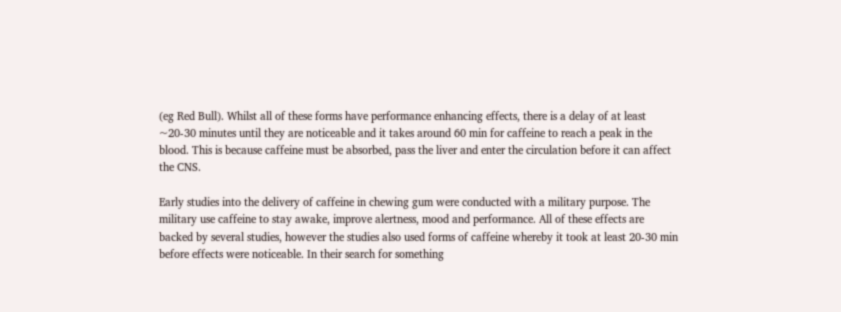(eg Red Bull). Whilst all of these forms have performance enhancing effects, there is a delay of at least ~20-30 minutes until they are noticeable and it takes around 60 min for caffeine to reach a peak in the blood. This is because caffeine must be absorbed, pass the liver and enter the circulation before it can affect the CNS.

Early studies into the delivery of caffeine in chewing gum were conducted with a military purpose. The military use caffeine to stay awake, improve alertness, mood and performance. All of these effects are backed by several studies, however the studies also used forms of caffeine whereby it took at least 20-30 min before effects were noticeable. In their search for something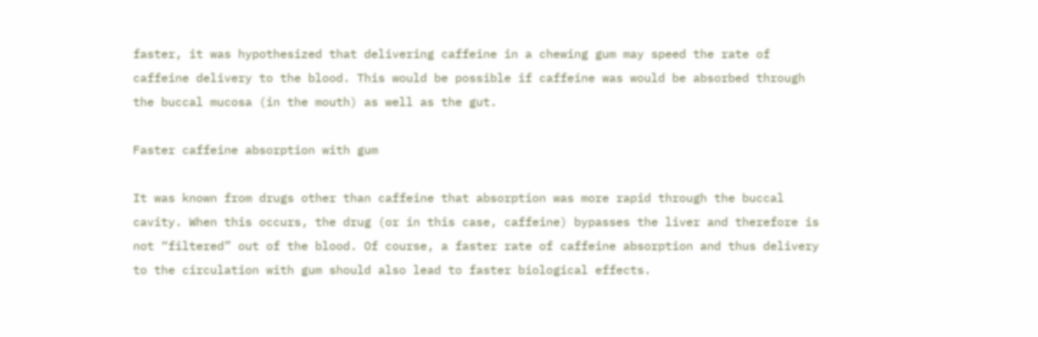faster, it was hypothesized that delivering caffeine in a chewing gum may speed the rate of caffeine delivery to the blood. This would be possible if caffeine was would be absorbed through the buccal mucosa (in the mouth) as well as the gut.

Faster caffeine absorption with gum

It was known from drugs other than caffeine that absorption was more rapid through the buccal cavity. When this occurs, the drug (or in this case, caffeine) bypasses the liver and therefore is not “filtered” out of the blood. Of course, a faster rate of caffeine absorption and thus delivery to the circulation with gum should also lead to faster biological effects.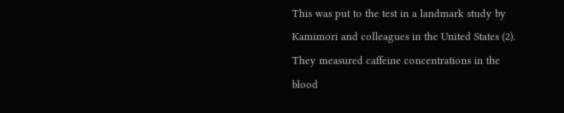This was put to the test in a landmark study by Kamimori and colleagues in the United States (2). They measured caffeine concentrations in the blood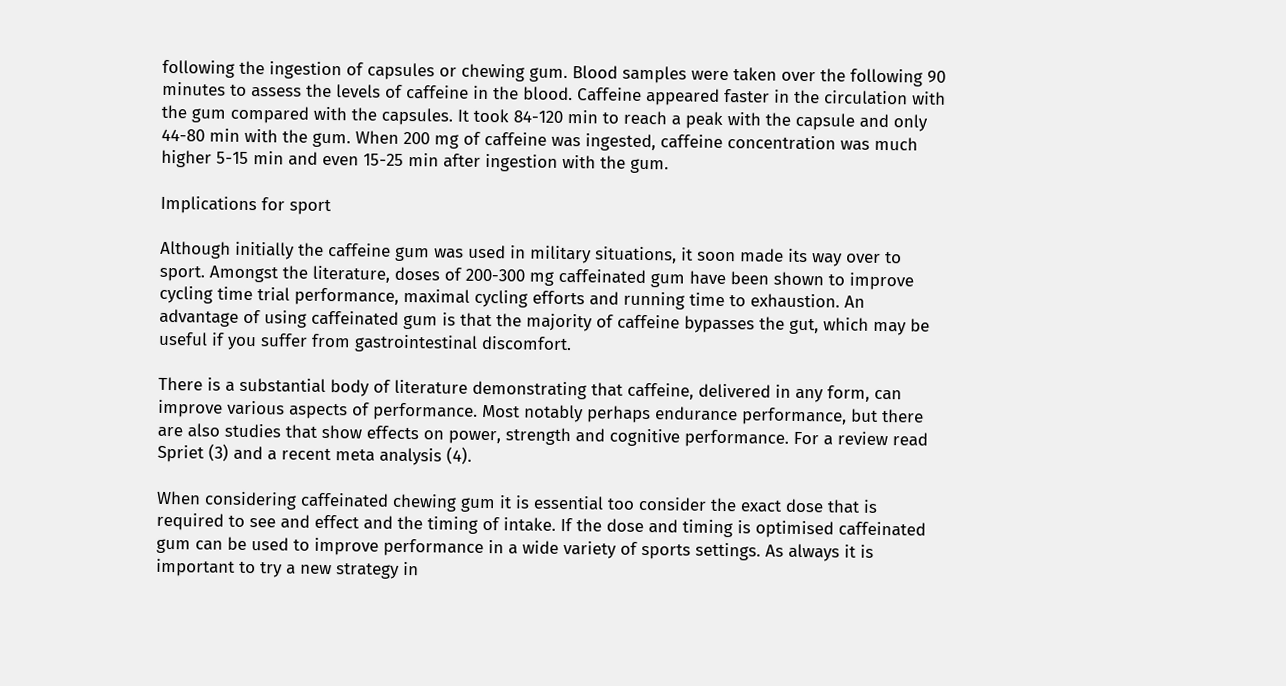following the ingestion of capsules or chewing gum. Blood samples were taken over the following 90 minutes to assess the levels of caffeine in the blood. Caffeine appeared faster in the circulation with the gum compared with the capsules. It took 84-120 min to reach a peak with the capsule and only 44-80 min with the gum. When 200 mg of caffeine was ingested, caffeine concentration was much higher 5-15 min and even 15-25 min after ingestion with the gum.

Implications for sport

Although initially the caffeine gum was used in military situations, it soon made its way over to sport. Amongst the literature, doses of 200-300 mg caffeinated gum have been shown to improve cycling time trial performance, maximal cycling efforts and running time to exhaustion. An advantage of using caffeinated gum is that the majority of caffeine bypasses the gut, which may be useful if you suffer from gastrointestinal discomfort.

There is a substantial body of literature demonstrating that caffeine, delivered in any form, can improve various aspects of performance. Most notably perhaps endurance performance, but there are also studies that show effects on power, strength and cognitive performance. For a review read Spriet (3) and a recent meta analysis (4).

When considering caffeinated chewing gum it is essential too consider the exact dose that is required to see and effect and the timing of intake. If the dose and timing is optimised caffeinated gum can be used to improve performance in a wide variety of sports settings. As always it is important to try a new strategy in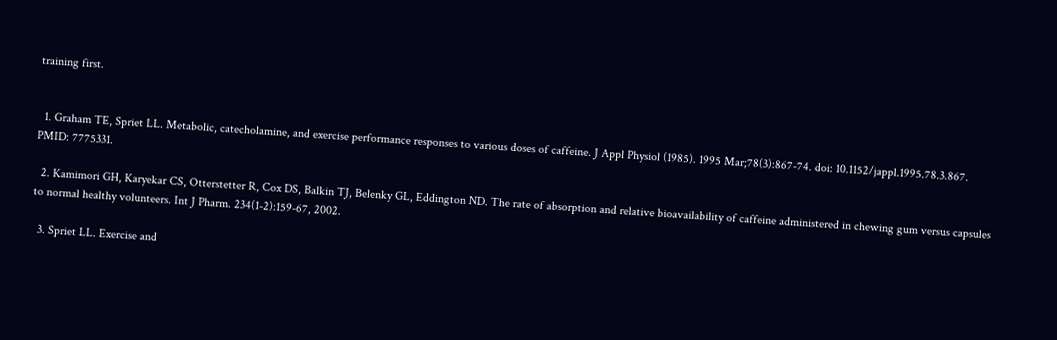training first.


  1. Graham TE, Spriet LL. Metabolic, catecholamine, and exercise performance responses to various doses of caffeine. J Appl Physiol (1985). 1995 Mar;78(3):867-74. doi: 10.1152/jappl.1995.78.3.867. PMID: 7775331.

  2. Kamimori GH, Karyekar CS, Otterstetter R, Cox DS, Balkin TJ, Belenky GL, Eddington ND. The rate of absorption and relative bioavailability of caffeine administered in chewing gum versus capsules to normal healthy volunteers. Int J Pharm. 234(1-2):159-67, 2002.

  3. Spriet LL. Exercise and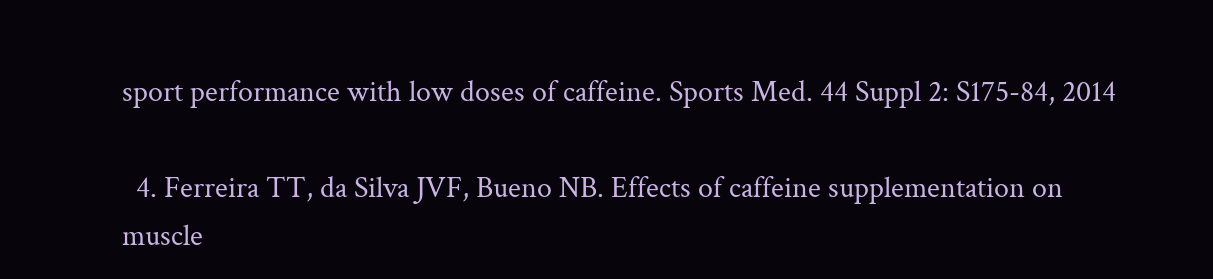sport performance with low doses of caffeine. Sports Med. 44 Suppl 2: S175-84, 2014

  4. Ferreira TT, da Silva JVF, Bueno NB. Effects of caffeine supplementation on muscle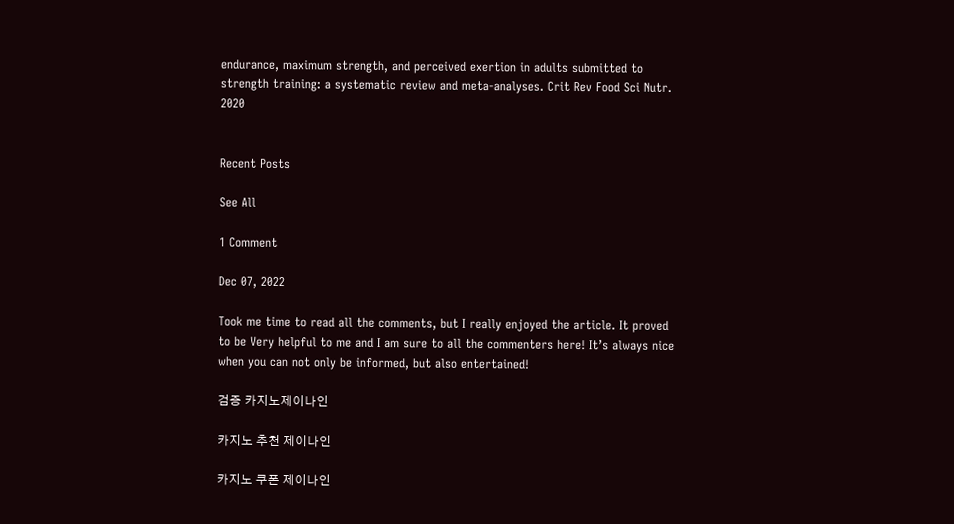endurance, maximum strength, and perceived exertion in adults submitted to strength training: a systematic review and meta-analyses. Crit Rev Food Sci Nutr. 2020


Recent Posts

See All

1 Comment

Dec 07, 2022

Took me time to read all the comments, but I really enjoyed the article. It proved to be Very helpful to me and I am sure to all the commenters here! It’s always nice when you can not only be informed, but also entertained!

검증 카지노제이나인

카지노 추천 제이나인

카지노 쿠폰 제이나인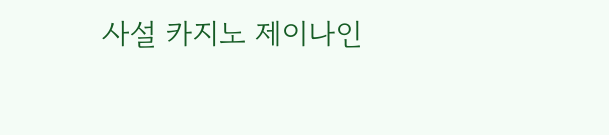사설 카지노 제이나인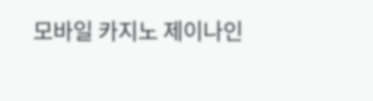모바일 카지노 제이나인